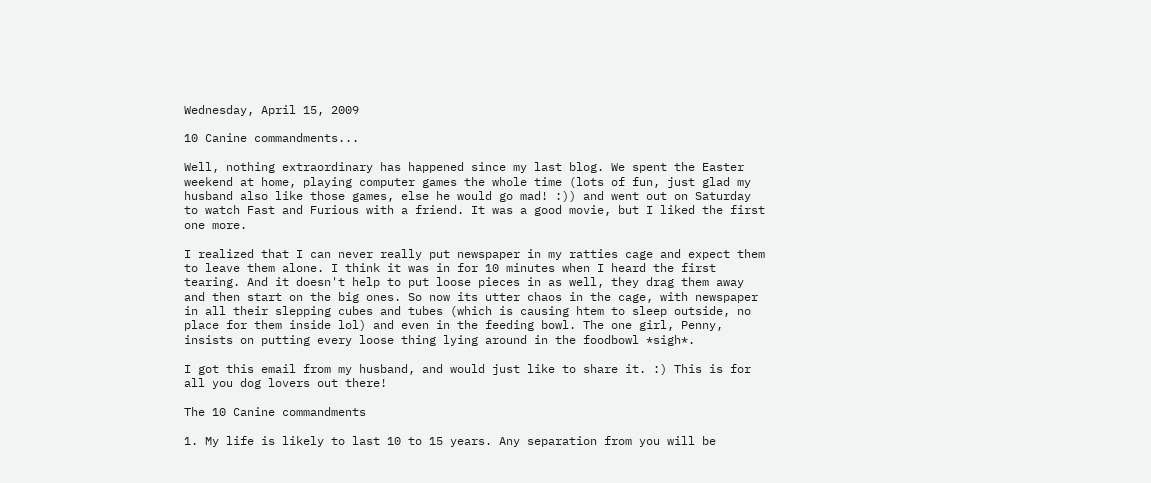Wednesday, April 15, 2009

10 Canine commandments...

Well, nothing extraordinary has happened since my last blog. We spent the Easter weekend at home, playing computer games the whole time (lots of fun, just glad my husband also like those games, else he would go mad! :)) and went out on Saturday to watch Fast and Furious with a friend. It was a good movie, but I liked the first one more.

I realized that I can never really put newspaper in my ratties cage and expect them to leave them alone. I think it was in for 10 minutes when I heard the first tearing. And it doesn't help to put loose pieces in as well, they drag them away and then start on the big ones. So now its utter chaos in the cage, with newspaper in all their slepping cubes and tubes (which is causing htem to sleep outside, no place for them inside lol) and even in the feeding bowl. The one girl, Penny, insists on putting every loose thing lying around in the foodbowl *sigh*.

I got this email from my husband, and would just like to share it. :) This is for all you dog lovers out there!

The 10 Canine commandments

1. My life is likely to last 10 to 15 years. Any separation from you will be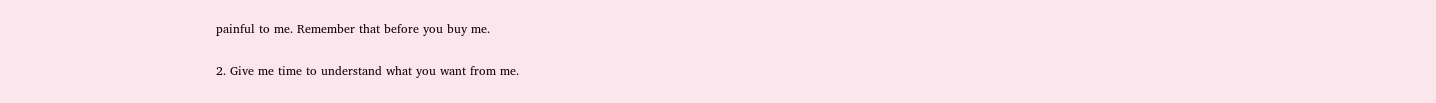painful to me. Remember that before you buy me.

2. Give me time to understand what you want from me.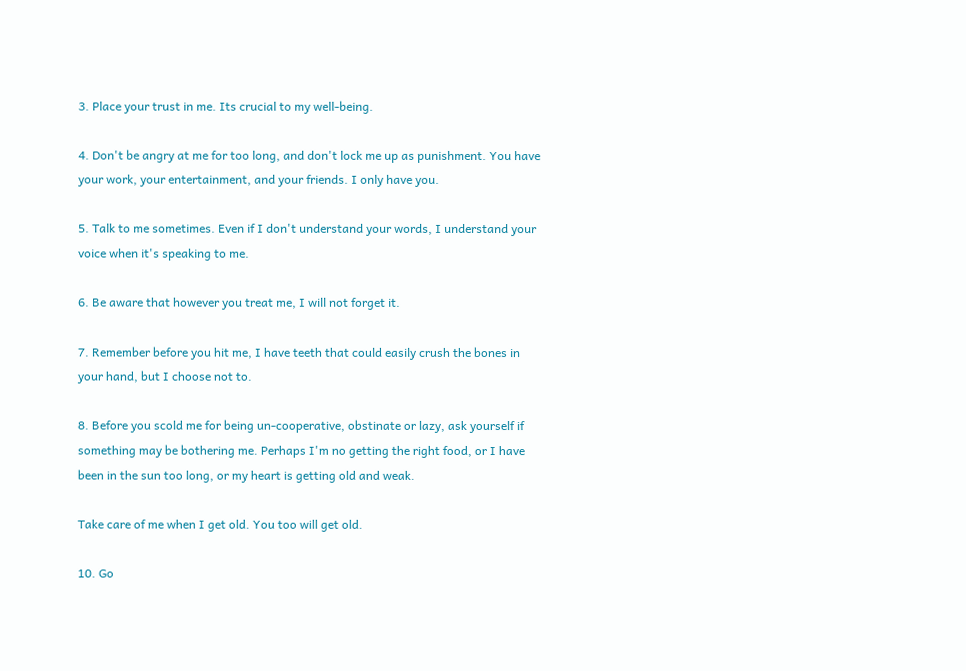3. Place your trust in me. Its crucial to my well-being.

4. Don't be angry at me for too long, and don't lock me up as punishment. You have your work, your entertainment, and your friends. I only have you.

5. Talk to me sometimes. Even if I don't understand your words, I understand your voice when it's speaking to me.

6. Be aware that however you treat me, I will not forget it.

7. Remember before you hit me, I have teeth that could easily crush the bones in your hand, but I choose not to.

8. Before you scold me for being un-cooperative, obstinate or lazy, ask yourself if something may be bothering me. Perhaps I'm no getting the right food, or I have been in the sun too long, or my heart is getting old and weak.

Take care of me when I get old. You too will get old.

10. Go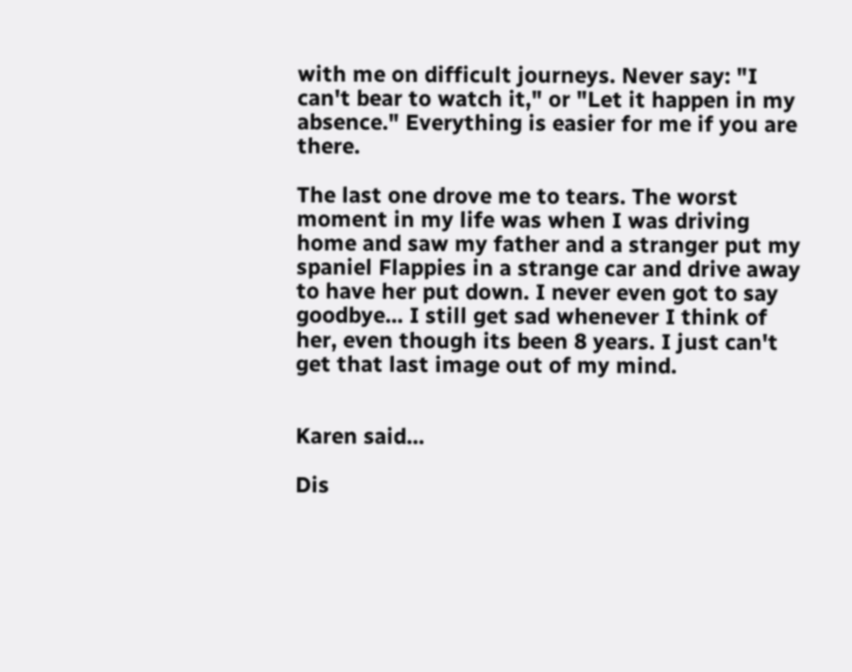with me on difficult journeys. Never say: "I can't bear to watch it," or "Let it happen in my absence." Everything is easier for me if you are there.

The last one drove me to tears. The worst moment in my life was when I was driving home and saw my father and a stranger put my spaniel Flappies in a strange car and drive away to have her put down. I never even got to say goodbye... I still get sad whenever I think of her, even though its been 8 years. I just can't get that last image out of my mind.


Karen said...

Dis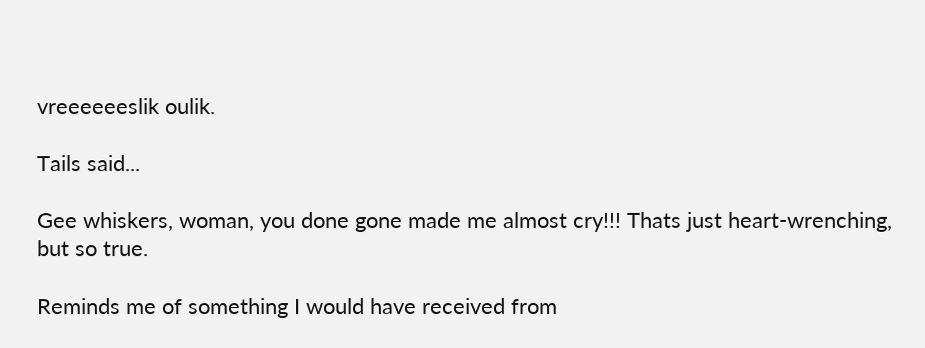vreeeeeeslik oulik.

Tails said...

Gee whiskers, woman, you done gone made me almost cry!!! Thats just heart-wrenching, but so true.

Reminds me of something I would have received from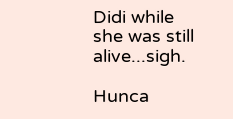Didi while she was still alive...sigh.

Hunca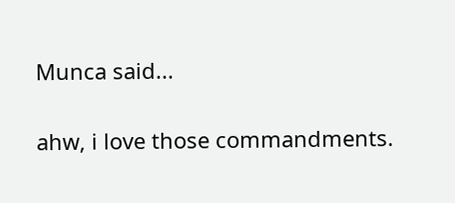Munca said...

ahw, i love those commandments.